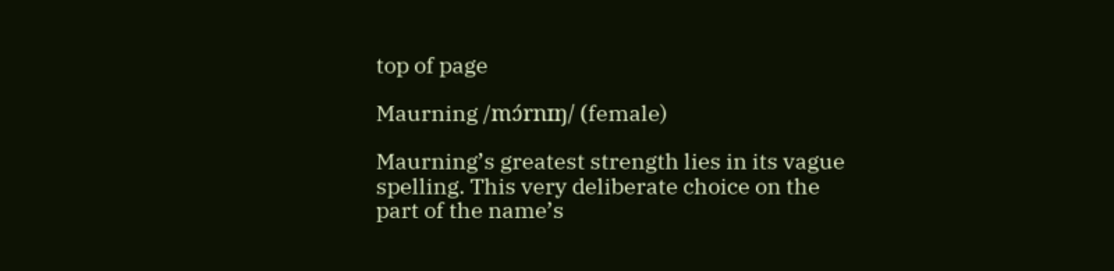top of page

Maurning /mɔ́rnɪŋ/ (female)

Maurning’s greatest strength lies in its vague spelling. This very deliberate choice on the part of the name’s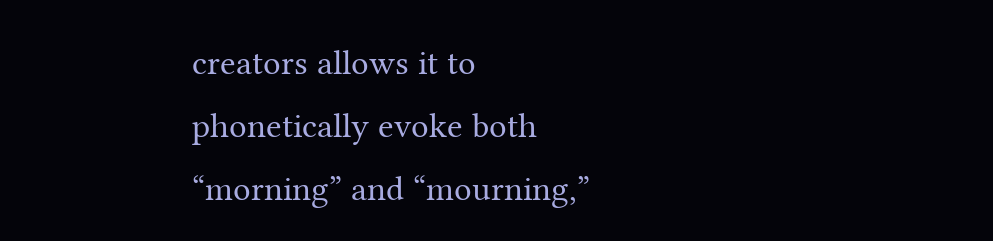creators allows it to phonetically evoke both “morning” and “mourning,”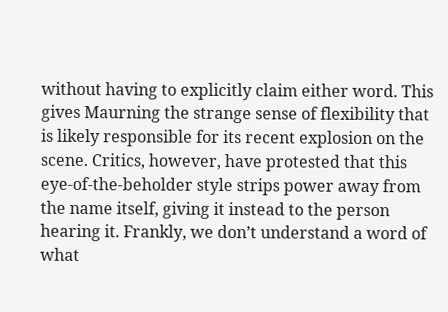without having to explicitly claim either word. This gives Maurning the strange sense of flexibility that is likely responsible for its recent explosion on the scene. Critics, however, have protested that this eye-of-the-beholder style strips power away from the name itself, giving it instead to the person hearing it. Frankly, we don’t understand a word of what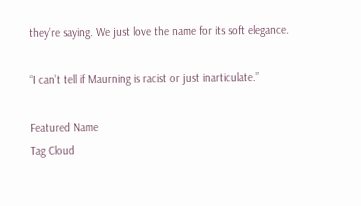they’re saying. We just love the name for its soft elegance.

“I can’t tell if Maurning is racist or just inarticulate.”

Featured Name
Tag Cloud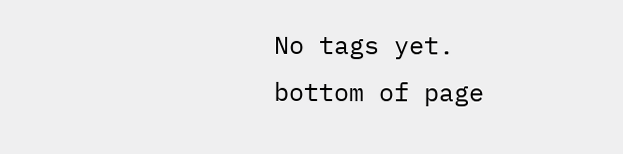No tags yet.
bottom of page